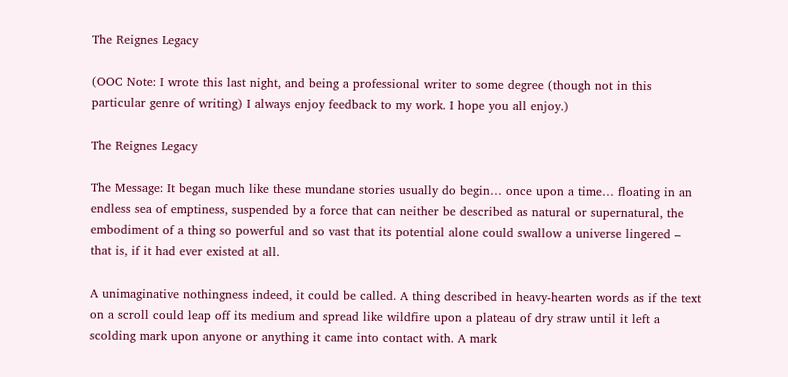The Reignes Legacy

(OOC Note: I wrote this last night, and being a professional writer to some degree (though not in this particular genre of writing) I always enjoy feedback to my work. I hope you all enjoy.)

The Reignes Legacy

The Message: It began much like these mundane stories usually do begin… once upon a time… floating in an endless sea of emptiness, suspended by a force that can neither be described as natural or supernatural, the embodiment of a thing so powerful and so vast that its potential alone could swallow a universe lingered – that is, if it had ever existed at all.

A unimaginative nothingness indeed, it could be called. A thing described in heavy-hearten words as if the text on a scroll could leap off its medium and spread like wildfire upon a plateau of dry straw until it left a scolding mark upon anyone or anything it came into contact with. A mark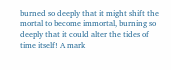burned so deeply that it might shift the mortal to become immortal, burning so deeply that it could alter the tides of time itself! A mark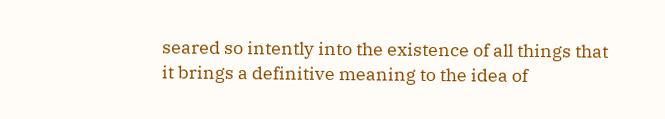seared so intently into the existence of all things that it brings a definitive meaning to the idea of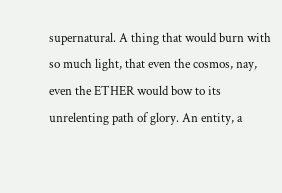supernatural. A thing that would burn with so much light, that even the cosmos, nay, even the ETHER would bow to its unrelenting path of glory. An entity, a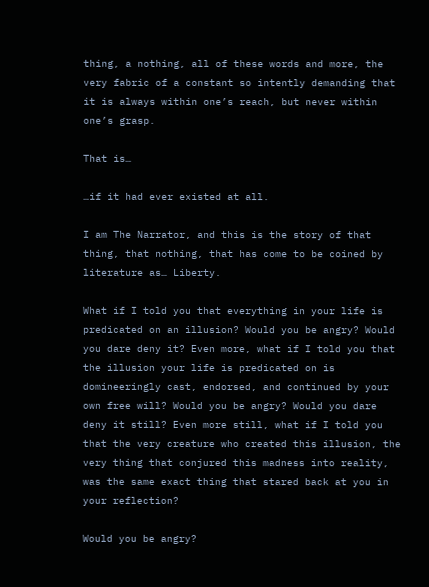thing, a nothing, all of these words and more, the very fabric of a constant so intently demanding that it is always within one’s reach, but never within one’s grasp.

That is…

…if it had ever existed at all.

I am The Narrator, and this is the story of that thing, that nothing, that has come to be coined by literature as… Liberty.

What if I told you that everything in your life is predicated on an illusion? Would you be angry? Would you dare deny it? Even more, what if I told you that the illusion your life is predicated on is domineeringly cast, endorsed, and continued by your own free will? Would you be angry? Would you dare deny it still? Even more still, what if I told you that the very creature who created this illusion, the very thing that conjured this madness into reality, was the same exact thing that stared back at you in your reflection?

Would you be angry?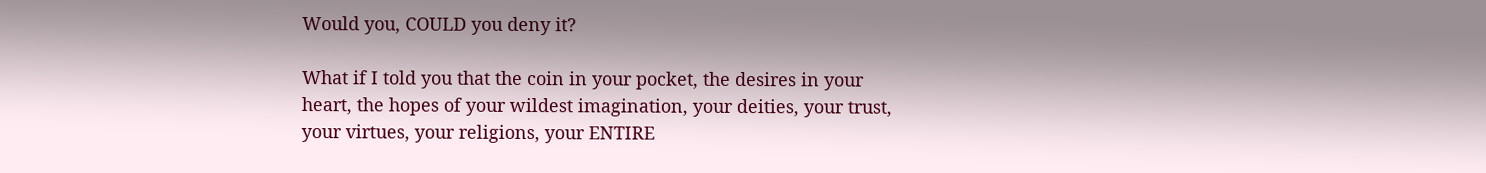Would you, COULD you deny it?

What if I told you that the coin in your pocket, the desires in your heart, the hopes of your wildest imagination, your deities, your trust, your virtues, your religions, your ENTIRE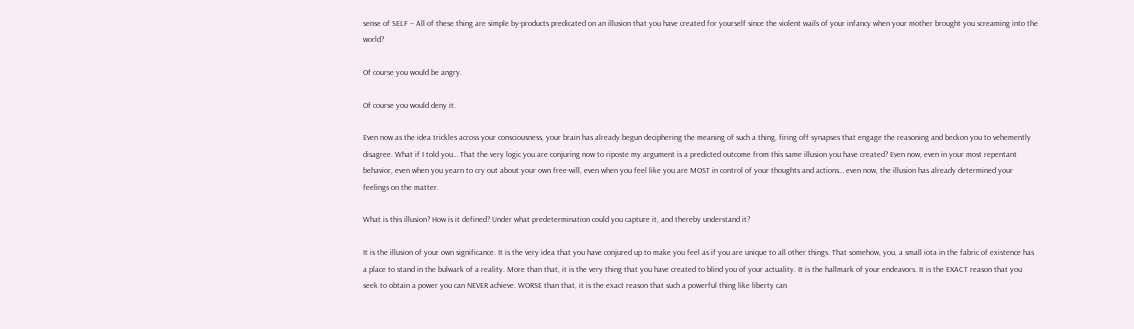sense of SELF – All of these thing are simple by-products predicated on an illusion that you have created for yourself since the violent wails of your infancy when your mother brought you screaming into the world?

Of course you would be angry.

Of course you would deny it.

Even now as the idea trickles across your consciousness, your brain has already begun deciphering the meaning of such a thing, firing off synapses that engage the reasoning and beckon you to vehemently disagree. What if I told you… That the very logic you are conjuring now to riposte my argument is a predicted outcome from this same illusion you have created? Even now, even in your most repentant behavior, even when you yearn to cry out about your own free-will, even when you feel like you are MOST in control of your thoughts and actions… even now, the illusion has already determined your feelings on the matter.

What is this illusion? How is it defined? Under what predetermination could you capture it, and thereby understand it?

It is the illusion of your own significance. It is the very idea that you have conjured up to make you feel as if you are unique to all other things. That somehow, you, a small iota in the fabric of existence has a place to stand in the bulwark of a reality. More than that, it is the very thing that you have created to blind you of your actuality. It is the hallmark of your endeavors. It is the EXACT reason that you seek to obtain a power you can NEVER achieve. WORSE than that, it is the exact reason that such a powerful thing like liberty can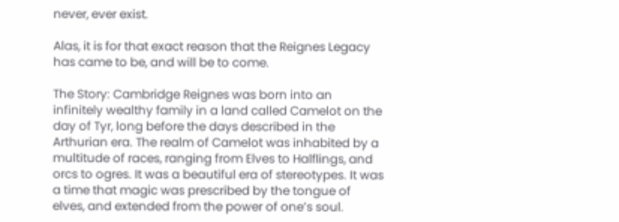never, ever exist.

Alas, it is for that exact reason that the Reignes Legacy has came to be, and will be to come.

The Story: Cambridge Reignes was born into an infinitely wealthy family in a land called Camelot on the day of Tyr, long before the days described in the Arthurian era. The realm of Camelot was inhabited by a multitude of races, ranging from Elves to Halflings, and orcs to ogres. It was a beautiful era of stereotypes. It was a time that magic was prescribed by the tongue of elves, and extended from the power of one’s soul.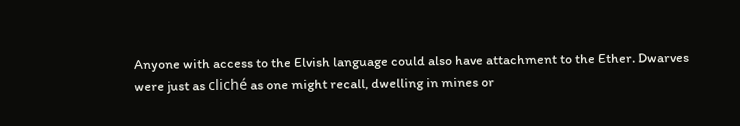Anyone with access to the Elvish language could also have attachment to the Ether. Dwarves were just as cliché as one might recall, dwelling in mines or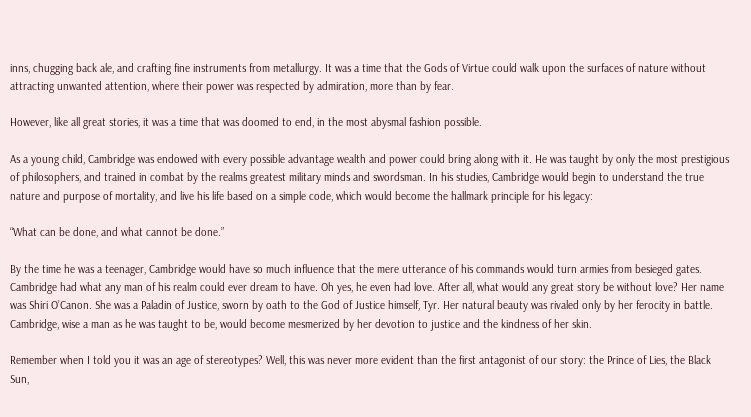inns, chugging back ale, and crafting fine instruments from metallurgy. It was a time that the Gods of Virtue could walk upon the surfaces of nature without attracting unwanted attention, where their power was respected by admiration, more than by fear.

However, like all great stories, it was a time that was doomed to end, in the most abysmal fashion possible.

As a young child, Cambridge was endowed with every possible advantage wealth and power could bring along with it. He was taught by only the most prestigious of philosophers, and trained in combat by the realms greatest military minds and swordsman. In his studies, Cambridge would begin to understand the true nature and purpose of mortality, and live his life based on a simple code, which would become the hallmark principle for his legacy:

“What can be done, and what cannot be done.”

By the time he was a teenager, Cambridge would have so much influence that the mere utterance of his commands would turn armies from besieged gates. Cambridge had what any man of his realm could ever dream to have. Oh yes, he even had love. After all, what would any great story be without love? Her name was Shiri O’Canon. She was a Paladin of Justice, sworn by oath to the God of Justice himself, Tyr. Her natural beauty was rivaled only by her ferocity in battle. Cambridge, wise a man as he was taught to be, would become mesmerized by her devotion to justice and the kindness of her skin.

Remember when I told you it was an age of stereotypes? Well, this was never more evident than the first antagonist of our story: the Prince of Lies, the Black Sun,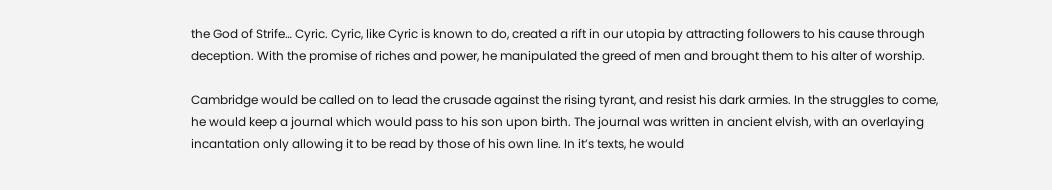the God of Strife… Cyric. Cyric, like Cyric is known to do, created a rift in our utopia by attracting followers to his cause through deception. With the promise of riches and power, he manipulated the greed of men and brought them to his alter of worship.

Cambridge would be called on to lead the crusade against the rising tyrant, and resist his dark armies. In the struggles to come, he would keep a journal which would pass to his son upon birth. The journal was written in ancient elvish, with an overlaying incantation only allowing it to be read by those of his own line. In it’s texts, he would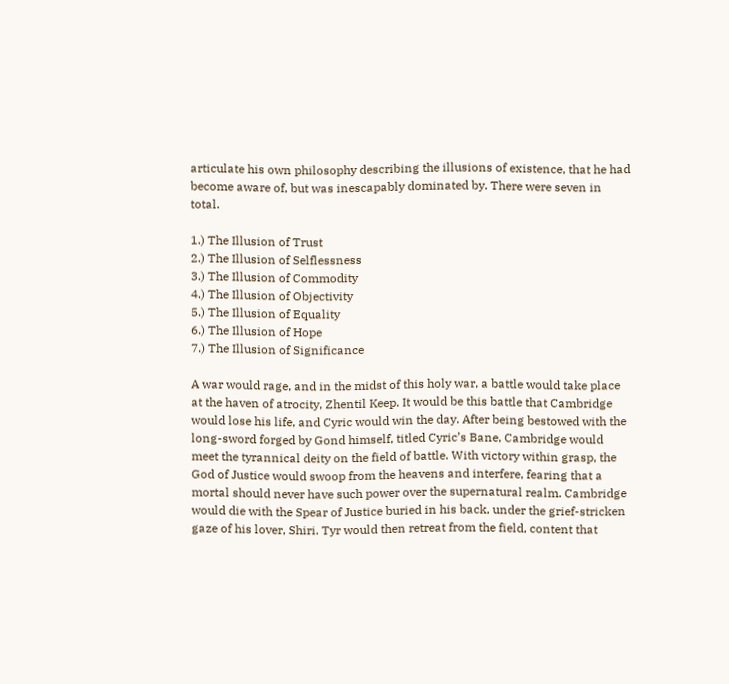articulate his own philosophy describing the illusions of existence, that he had become aware of, but was inescapably dominated by. There were seven in total.

1.) The Illusion of Trust
2.) The Illusion of Selflessness
3.) The Illusion of Commodity
4.) The Illusion of Objectivity
5.) The Illusion of Equality
6.) The Illusion of Hope
7.) The Illusion of Significance

A war would rage, and in the midst of this holy war, a battle would take place at the haven of atrocity, Zhentil Keep. It would be this battle that Cambridge would lose his life, and Cyric would win the day. After being bestowed with the long-sword forged by Gond himself, titled Cyric’s Bane, Cambridge would meet the tyrannical deity on the field of battle. With victory within grasp, the God of Justice would swoop from the heavens and interfere, fearing that a mortal should never have such power over the supernatural realm. Cambridge would die with the Spear of Justice buried in his back, under the grief-stricken gaze of his lover, Shiri. Tyr would then retreat from the field, content that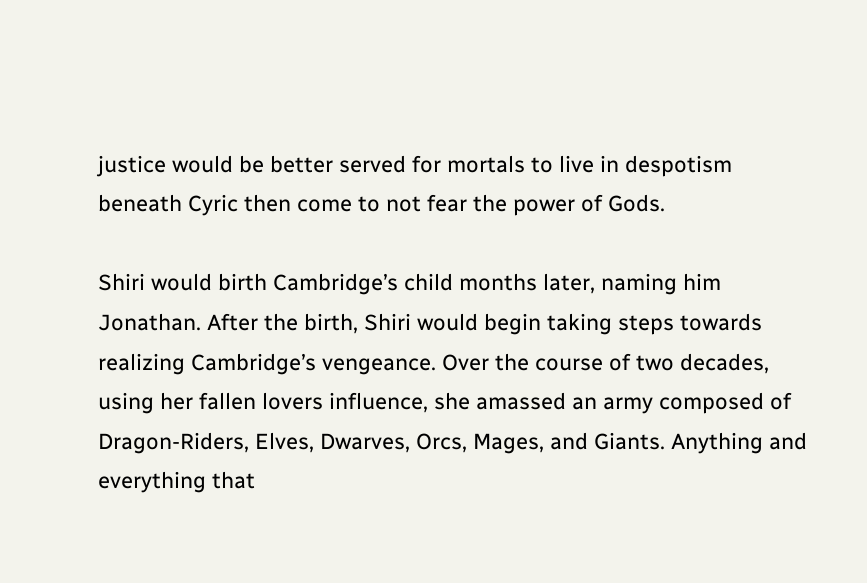justice would be better served for mortals to live in despotism beneath Cyric then come to not fear the power of Gods.

Shiri would birth Cambridge’s child months later, naming him Jonathan. After the birth, Shiri would begin taking steps towards realizing Cambridge’s vengeance. Over the course of two decades, using her fallen lovers influence, she amassed an army composed of Dragon-Riders, Elves, Dwarves, Orcs, Mages, and Giants. Anything and everything that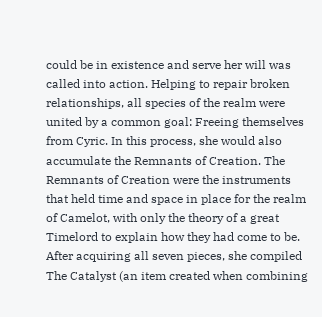could be in existence and serve her will was called into action. Helping to repair broken relationships, all species of the realm were united by a common goal: Freeing themselves from Cyric. In this process, she would also accumulate the Remnants of Creation. The Remnants of Creation were the instruments that held time and space in place for the realm of Camelot, with only the theory of a great Timelord to explain how they had come to be. After acquiring all seven pieces, she compiled The Catalyst (an item created when combining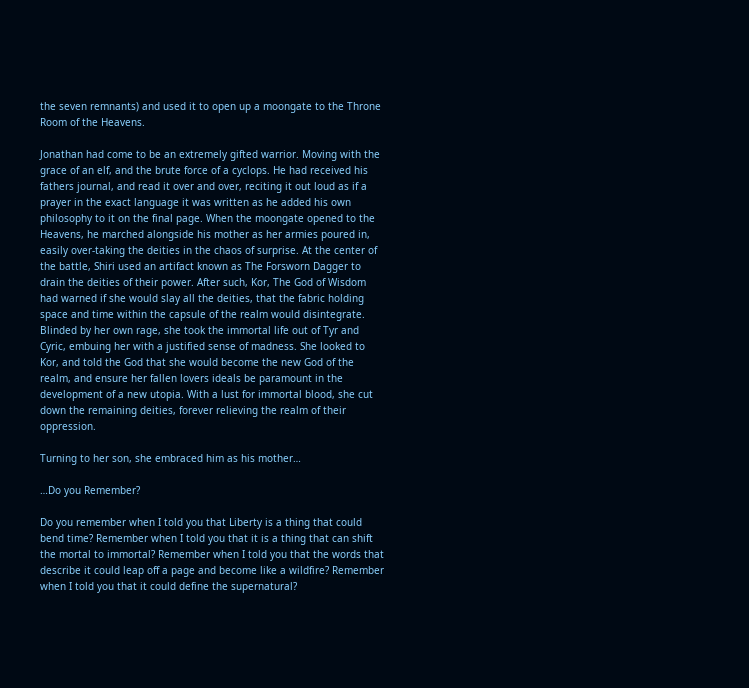the seven remnants) and used it to open up a moongate to the Throne Room of the Heavens.

Jonathan had come to be an extremely gifted warrior. Moving with the grace of an elf, and the brute force of a cyclops. He had received his fathers journal, and read it over and over, reciting it out loud as if a prayer in the exact language it was written as he added his own philosophy to it on the final page. When the moongate opened to the Heavens, he marched alongside his mother as her armies poured in, easily over-taking the deities in the chaos of surprise. At the center of the battle, Shiri used an artifact known as The Forsworn Dagger to drain the deities of their power. After such, Kor, The God of Wisdom had warned if she would slay all the deities, that the fabric holding space and time within the capsule of the realm would disintegrate. Blinded by her own rage, she took the immortal life out of Tyr and Cyric, embuing her with a justified sense of madness. She looked to Kor, and told the God that she would become the new God of the realm, and ensure her fallen lovers ideals be paramount in the development of a new utopia. With a lust for immortal blood, she cut down the remaining deities, forever relieving the realm of their oppression.

Turning to her son, she embraced him as his mother…

…Do you Remember?

Do you remember when I told you that Liberty is a thing that could bend time? Remember when I told you that it is a thing that can shift the mortal to immortal? Remember when I told you that the words that describe it could leap off a page and become like a wildfire? Remember when I told you that it could define the supernatural?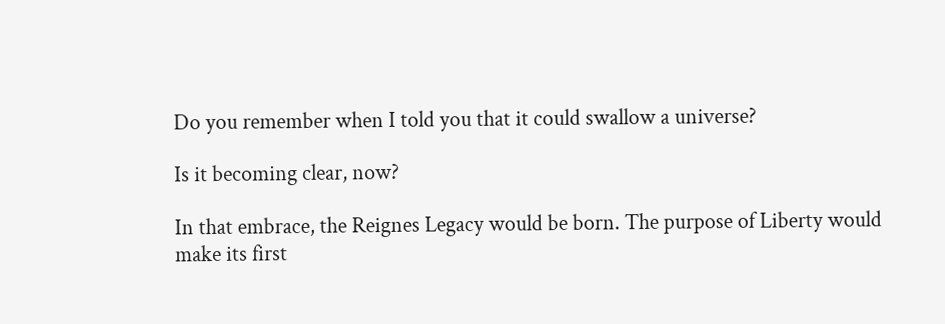Do you remember when I told you that it could swallow a universe?

Is it becoming clear, now?

In that embrace, the Reignes Legacy would be born. The purpose of Liberty would make its first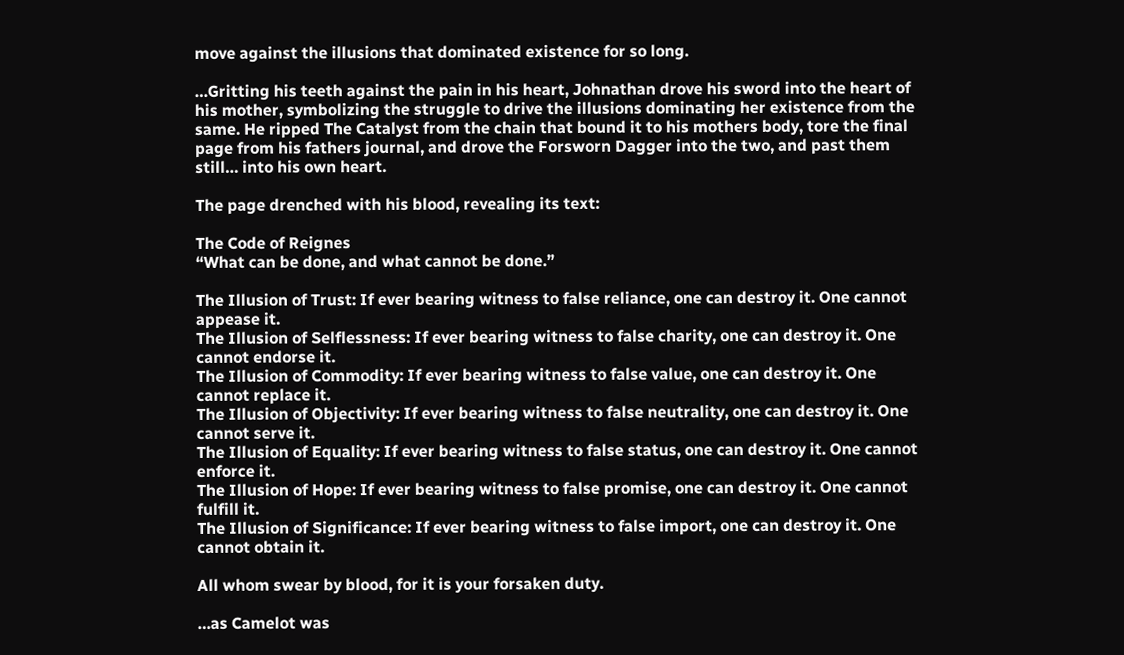move against the illusions that dominated existence for so long.

…Gritting his teeth against the pain in his heart, Johnathan drove his sword into the heart of his mother, symbolizing the struggle to drive the illusions dominating her existence from the same. He ripped The Catalyst from the chain that bound it to his mothers body, tore the final page from his fathers journal, and drove the Forsworn Dagger into the two, and past them still… into his own heart.

The page drenched with his blood, revealing its text:

The Code of Reignes
“What can be done, and what cannot be done.”

The Illusion of Trust: If ever bearing witness to false reliance, one can destroy it. One cannot appease it.
The Illusion of Selflessness: If ever bearing witness to false charity, one can destroy it. One cannot endorse it.
The Illusion of Commodity: If ever bearing witness to false value, one can destroy it. One cannot replace it.
The Illusion of Objectivity: If ever bearing witness to false neutrality, one can destroy it. One cannot serve it.
The Illusion of Equality: If ever bearing witness to false status, one can destroy it. One cannot enforce it.
The Illusion of Hope: If ever bearing witness to false promise, one can destroy it. One cannot fulfill it.
The Illusion of Significance: If ever bearing witness to false import, one can destroy it. One cannot obtain it.

All whom swear by blood, for it is your forsaken duty.

…as Camelot was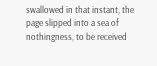swallowed in that instant, the page slipped into a sea of nothingness, to be received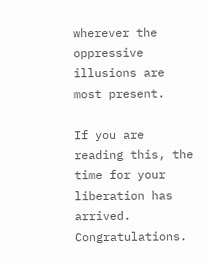wherever the oppressive illusions are most present.

If you are reading this, the time for your liberation has arrived. Congratulations.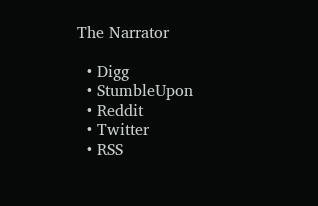The Narrator

  • Digg
  • StumbleUpon
  • Reddit
  • Twitter
  • RSS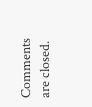Comments are closed.